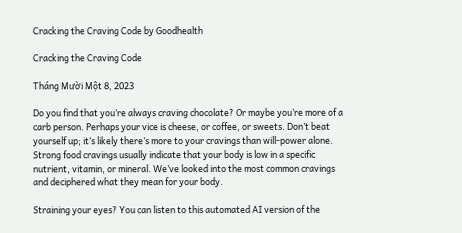Cracking the Craving Code by Goodhealth

Cracking the Craving Code

Tháng Mười Một 8, 2023

Do you find that you’re always craving chocolate? Or maybe you’re more of a carb person. Perhaps your vice is cheese, or coffee, or sweets. Don’t beat yourself up; it’s likely there’s more to your cravings than will-power alone. Strong food cravings usually indicate that your body is low in a specific nutrient, vitamin, or mineral. We’ve looked into the most common cravings and deciphered what they mean for your body.

Straining your eyes? You can listen to this automated AI version of the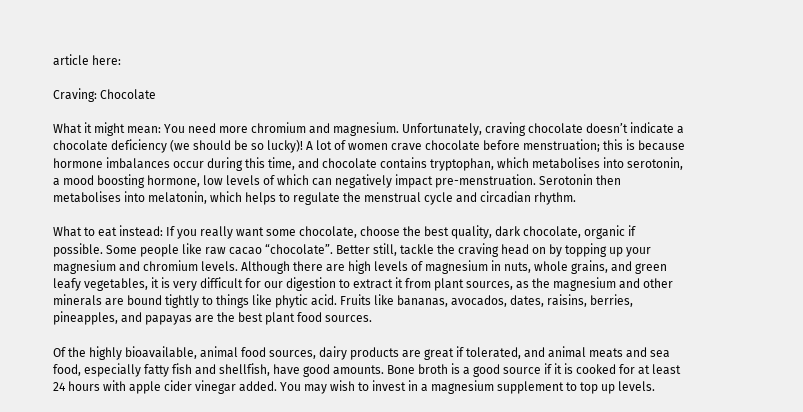article here:

Craving: Chocolate

What it might mean: You need more chromium and magnesium. Unfortunately, craving chocolate doesn’t indicate a chocolate deficiency (we should be so lucky)! A lot of women crave chocolate before menstruation; this is because hormone imbalances occur during this time, and chocolate contains tryptophan, which metabolises into serotonin, a mood boosting hormone, low levels of which can negatively impact pre-menstruation. Serotonin then metabolises into melatonin, which helps to regulate the menstrual cycle and circadian rhythm.

What to eat instead: If you really want some chocolate, choose the best quality, dark chocolate, organic if possible. Some people like raw cacao “chocolate”. Better still, tackle the craving head on by topping up your magnesium and chromium levels. Although there are high levels of magnesium in nuts, whole grains, and green leafy vegetables, it is very difficult for our digestion to extract it from plant sources, as the magnesium and other minerals are bound tightly to things like phytic acid. Fruits like bananas, avocados, dates, raisins, berries, pineapples, and papayas are the best plant food sources.

Of the highly bioavailable, animal food sources, dairy products are great if tolerated, and animal meats and sea food, especially fatty fish and shellfish, have good amounts. Bone broth is a good source if it is cooked for at least 24 hours with apple cider vinegar added. You may wish to invest in a magnesium supplement to top up levels.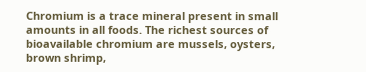Chromium is a trace mineral present in small amounts in all foods. The richest sources of bioavailable chromium are mussels, oysters, brown shrimp,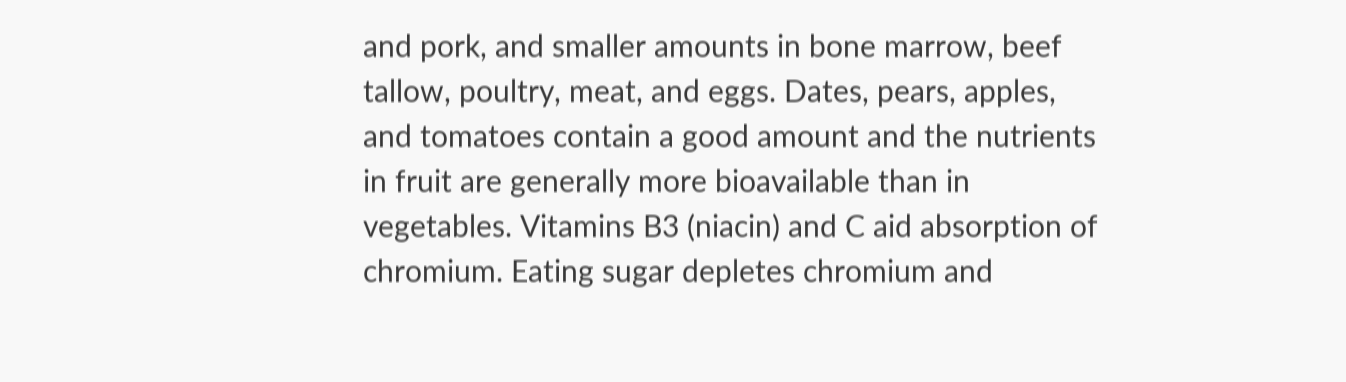and pork, and smaller amounts in bone marrow, beef tallow, poultry, meat, and eggs. Dates, pears, apples, and tomatoes contain a good amount and the nutrients in fruit are generally more bioavailable than in vegetables. Vitamins B3 (niacin) and C aid absorption of chromium. Eating sugar depletes chromium and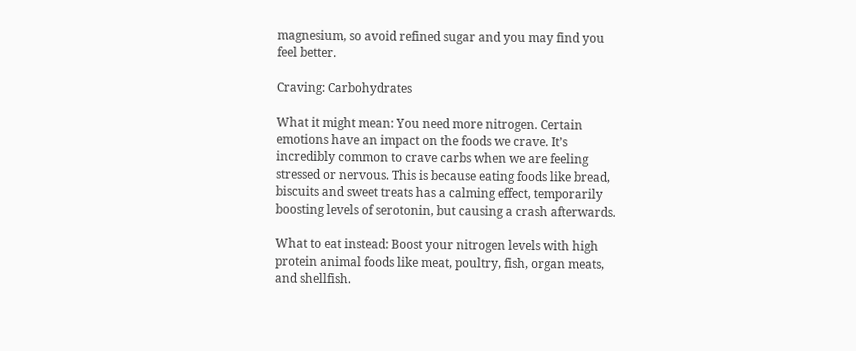magnesium, so avoid refined sugar and you may find you feel better.

Craving: Carbohydrates

What it might mean: You need more nitrogen. Certain emotions have an impact on the foods we crave. It’s incredibly common to crave carbs when we are feeling stressed or nervous. This is because eating foods like bread, biscuits and sweet treats has a calming effect, temporarily boosting levels of serotonin, but causing a crash afterwards.

What to eat instead: Boost your nitrogen levels with high protein animal foods like meat, poultry, fish, organ meats, and shellfish.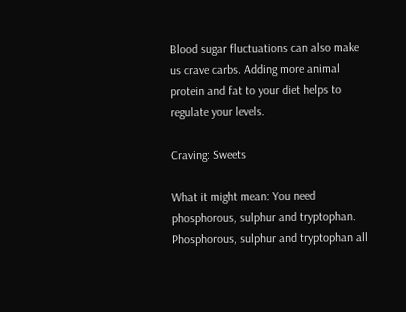Blood sugar fluctuations can also make us crave carbs. Adding more animal protein and fat to your diet helps to regulate your levels.

Craving: Sweets

What it might mean: You need phosphorous, sulphur and tryptophan. Phosphorous, sulphur and tryptophan all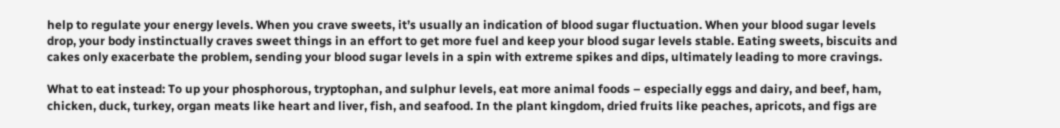help to regulate your energy levels. When you crave sweets, it’s usually an indication of blood sugar fluctuation. When your blood sugar levels drop, your body instinctually craves sweet things in an effort to get more fuel and keep your blood sugar levels stable. Eating sweets, biscuits and cakes only exacerbate the problem, sending your blood sugar levels in a spin with extreme spikes and dips, ultimately leading to more cravings.

What to eat instead: To up your phosphorous, tryptophan, and sulphur levels, eat more animal foods – especially eggs and dairy, and beef, ham, chicken, duck, turkey, organ meats like heart and liver, fish, and seafood. In the plant kingdom, dried fruits like peaches, apricots, and figs are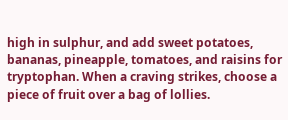high in sulphur, and add sweet potatoes, bananas, pineapple, tomatoes, and raisins for tryptophan. When a craving strikes, choose a piece of fruit over a bag of lollies.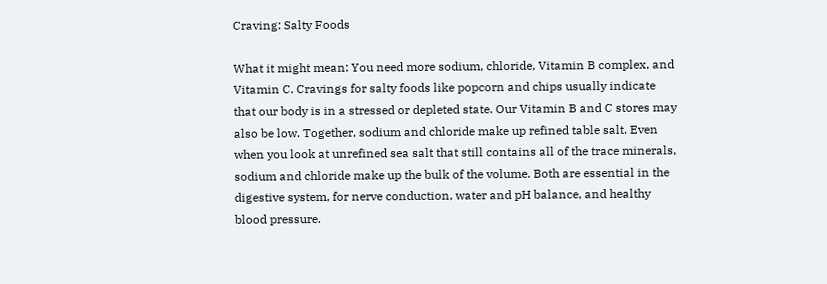Craving: Salty Foods

What it might mean: You need more sodium, chloride, Vitamin B complex, and Vitamin C. Cravings for salty foods like popcorn and chips usually indicate that our body is in a stressed or depleted state. Our Vitamin B and C stores may also be low. Together, sodium and chloride make up refined table salt. Even when you look at unrefined sea salt that still contains all of the trace minerals, sodium and chloride make up the bulk of the volume. Both are essential in the digestive system, for nerve conduction, water and pH balance, and healthy blood pressure.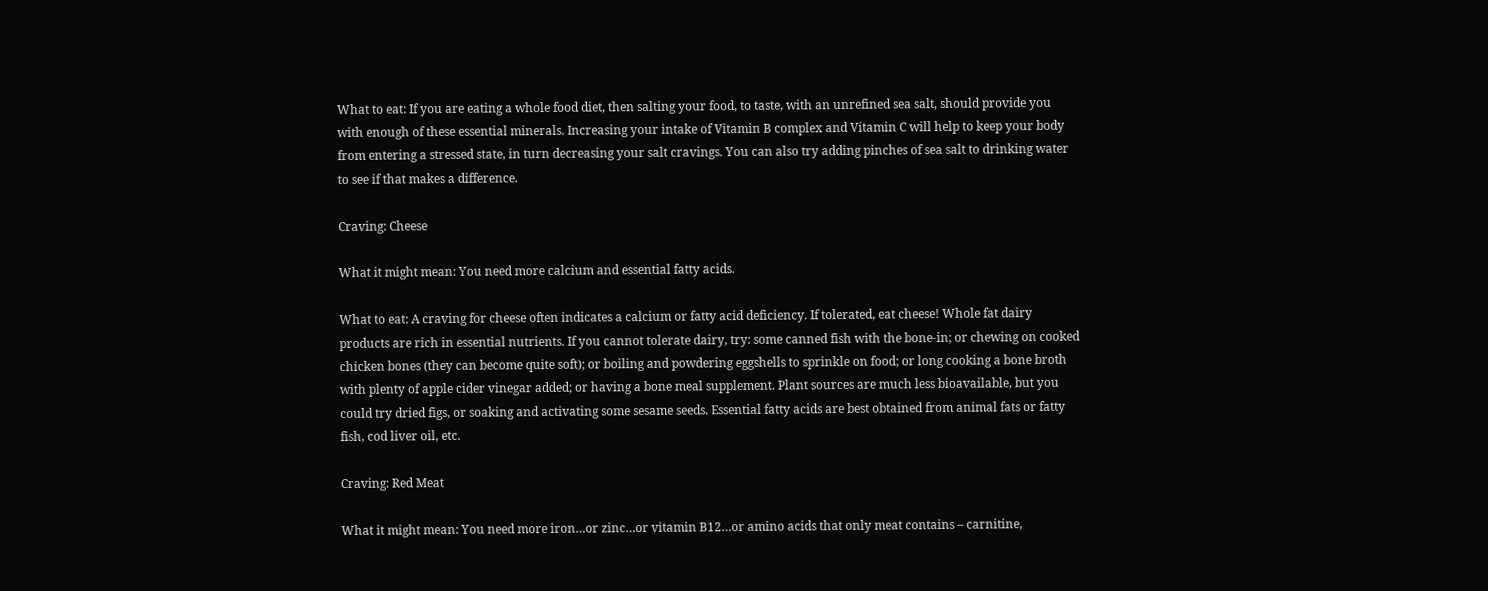What to eat: If you are eating a whole food diet, then salting your food, to taste, with an unrefined sea salt, should provide you with enough of these essential minerals. Increasing your intake of Vitamin B complex and Vitamin C will help to keep your body from entering a stressed state, in turn decreasing your salt cravings. You can also try adding pinches of sea salt to drinking water to see if that makes a difference.

Craving: Cheese

What it might mean: You need more calcium and essential fatty acids.

What to eat: A craving for cheese often indicates a calcium or fatty acid deficiency. If tolerated, eat cheese! Whole fat dairy products are rich in essential nutrients. If you cannot tolerate dairy, try: some canned fish with the bone-in; or chewing on cooked chicken bones (they can become quite soft); or boiling and powdering eggshells to sprinkle on food; or long cooking a bone broth with plenty of apple cider vinegar added; or having a bone meal supplement. Plant sources are much less bioavailable, but you could try dried figs, or soaking and activating some sesame seeds. Essential fatty acids are best obtained from animal fats or fatty fish, cod liver oil, etc.

Craving: Red Meat

What it might mean: You need more iron…or zinc…or vitamin B12…or amino acids that only meat contains – carnitine,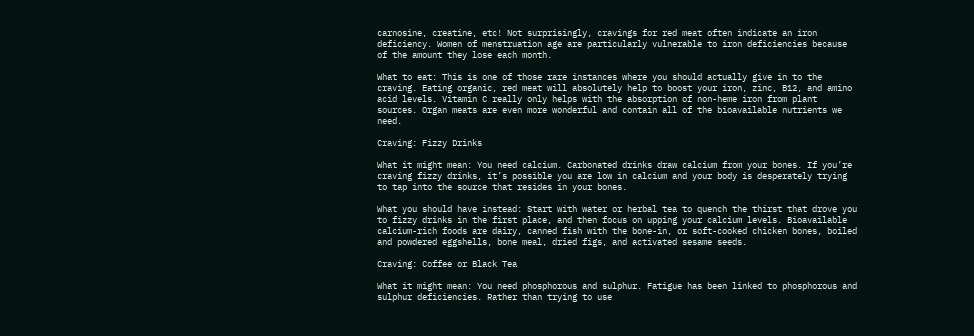carnosine, creatine, etc! Not surprisingly, cravings for red meat often indicate an iron deficiency. Women of menstruation age are particularly vulnerable to iron deficiencies because of the amount they lose each month.

What to eat: This is one of those rare instances where you should actually give in to the craving. Eating organic, red meat will absolutely help to boost your iron, zinc, B12, and amino acid levels. Vitamin C really only helps with the absorption of non-heme iron from plant sources. Organ meats are even more wonderful and contain all of the bioavailable nutrients we need.

Craving: Fizzy Drinks

What it might mean: You need calcium. Carbonated drinks draw calcium from your bones. If you’re craving fizzy drinks, it’s possible you are low in calcium and your body is desperately trying to tap into the source that resides in your bones.

What you should have instead: Start with water or herbal tea to quench the thirst that drove you to fizzy drinks in the first place, and then focus on upping your calcium levels. Bioavailable calcium-rich foods are dairy, canned fish with the bone-in, or soft-cooked chicken bones, boiled and powdered eggshells, bone meal, dried figs, and activated sesame seeds.

Craving: Coffee or Black Tea

What it might mean: You need phosphorous and sulphur. Fatigue has been linked to phosphorous and sulphur deficiencies. Rather than trying to use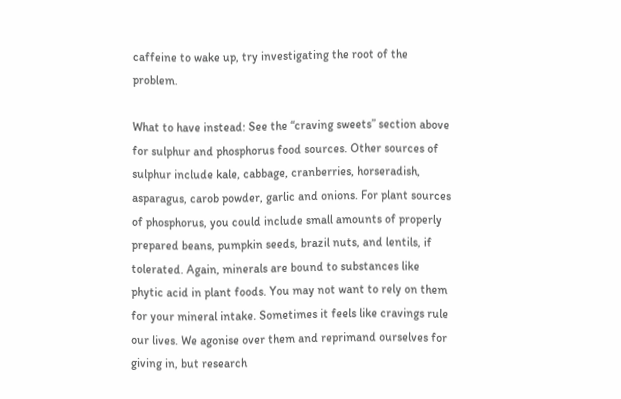caffeine to wake up, try investigating the root of the problem.

What to have instead: See the “craving sweets” section above for sulphur and phosphorus food sources. Other sources of sulphur include kale, cabbage, cranberries, horseradish, asparagus, carob powder, garlic and onions. For plant sources of phosphorus, you could include small amounts of properly prepared beans, pumpkin seeds, brazil nuts, and lentils, if tolerated. Again, minerals are bound to substances like phytic acid in plant foods. You may not want to rely on them for your mineral intake. Sometimes it feels like cravings rule our lives. We agonise over them and reprimand ourselves for giving in, but research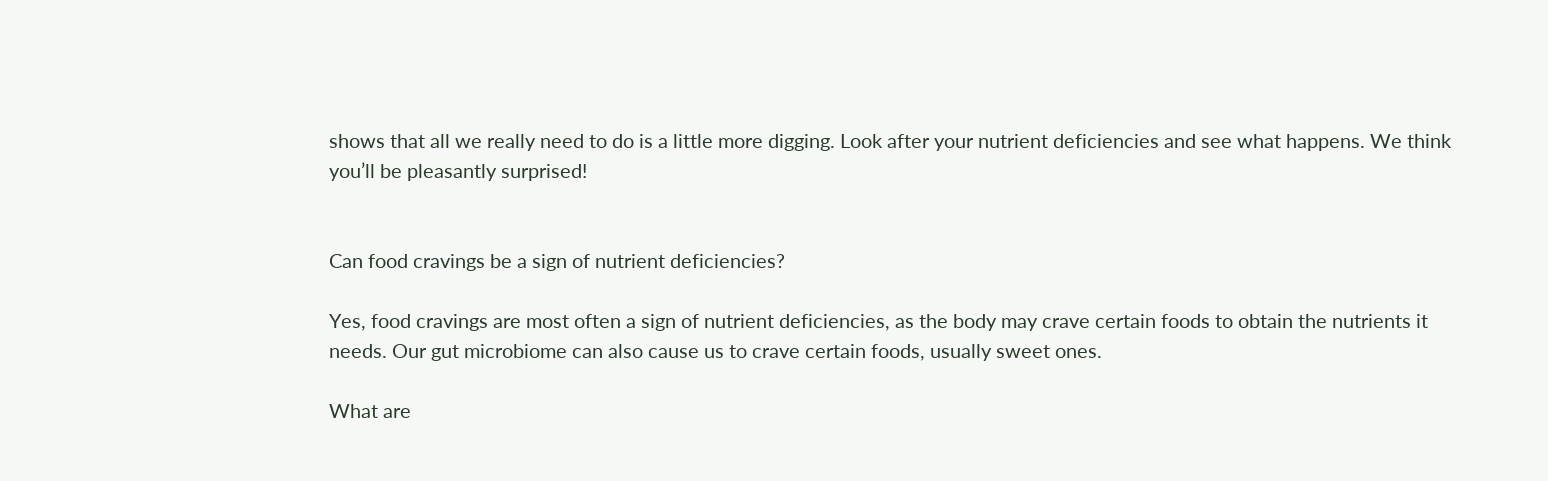shows that all we really need to do is a little more digging. Look after your nutrient deficiencies and see what happens. We think you’ll be pleasantly surprised!


Can food cravings be a sign of nutrient deficiencies?

Yes, food cravings are most often a sign of nutrient deficiencies, as the body may crave certain foods to obtain the nutrients it needs. Our gut microbiome can also cause us to crave certain foods, usually sweet ones.

What are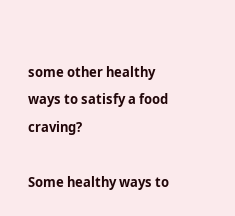some other healthy ways to satisfy a food craving?

Some healthy ways to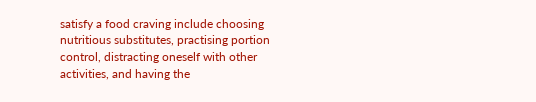satisfy a food craving include choosing nutritious substitutes, practising portion control, distracting oneself with other activities, and having the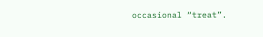occasional “treat”.